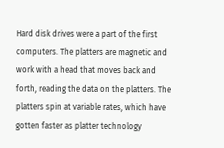Hard disk drives were a part of the first computers. The platters are magnetic and work with a head that moves back and forth, reading the data on the platters. The platters spin at variable rates, which have gotten faster as platter technology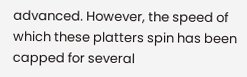advanced. However, the speed of which these platters spin has been capped for several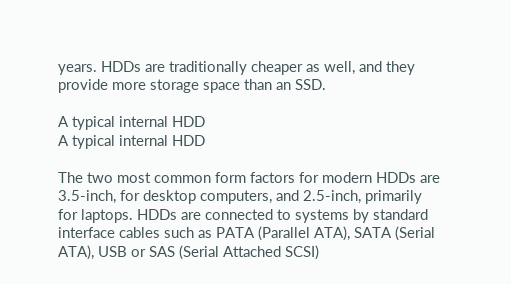years. HDDs are traditionally cheaper as well, and they provide more storage space than an SSD.

A typical internal HDD
A typical internal HDD

The two most common form factors for modern HDDs are 3.5-inch, for desktop computers, and 2.5-inch, primarily for laptops. HDDs are connected to systems by standard interface cables such as PATA (Parallel ATA), SATA (Serial ATA), USB or SAS (Serial Attached SCSI)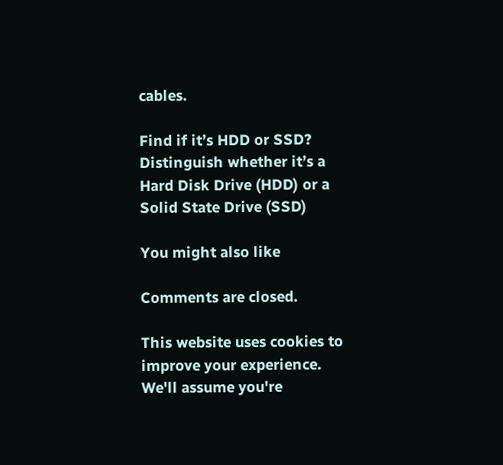cables.

Find if it’s HDD or SSD? Distinguish whether it’s a Hard Disk Drive (HDD) or a Solid State Drive (SSD)

You might also like

Comments are closed.

This website uses cookies to improve your experience. We'll assume you're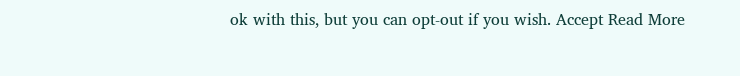ok with this, but you can opt-out if you wish. Accept Read More